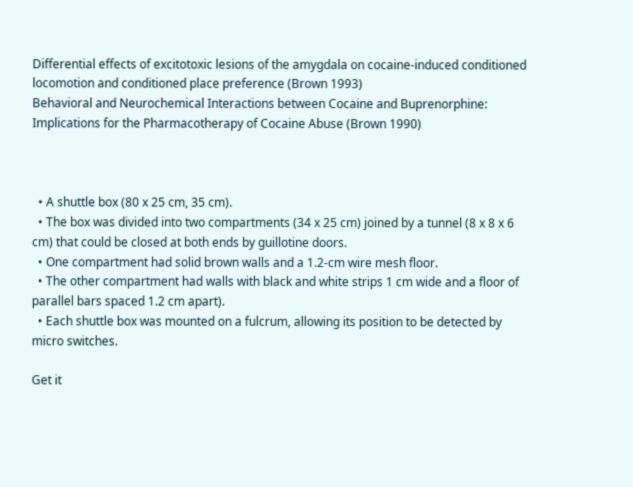Differential effects of excitotoxic lesions of the amygdala on cocaine-induced conditioned locomotion and conditioned place preference (Brown 1993)
Behavioral and Neurochemical Interactions between Cocaine and Buprenorphine: Implications for the Pharmacotherapy of Cocaine Abuse (Brown 1990)



  • A shuttle box (80 x 25 cm, 35 cm).
  • The box was divided into two compartments (34 x 25 cm) joined by a tunnel (8 x 8 x 6 cm) that could be closed at both ends by guillotine doors.
  • One compartment had solid brown walls and a 1.2-cm wire mesh floor.
  • The other compartment had walls with black and white strips 1 cm wide and a floor of parallel bars spaced 1.2 cm apart).
  • Each shuttle box was mounted on a fulcrum, allowing its position to be detected by micro switches.

Get it